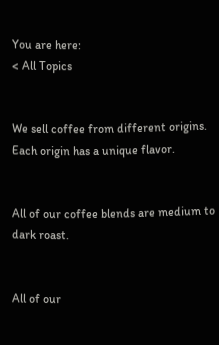You are here:
< All Topics


We sell coffee from different origins. Each origin has a unique flavor.


All of our coffee blends are medium to dark roast.


All of our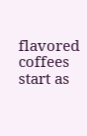flavored coffees start as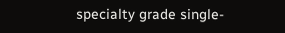specialty grade single-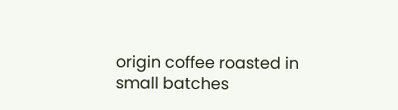origin coffee roasted in small batches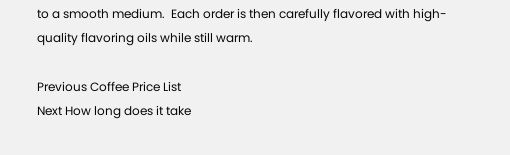to a smooth medium.  Each order is then carefully flavored with high-quality flavoring oils while still warm.

Previous Coffee Price List
Next How long does it take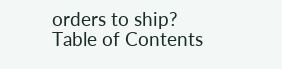orders to ship?
Table of Contents